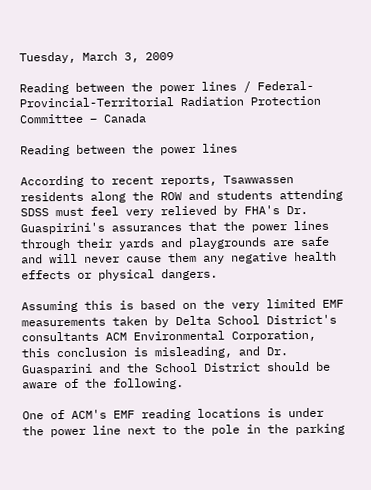Tuesday, March 3, 2009

Reading between the power lines / Federal-Provincial-Territorial Radiation Protection Committee – Canada

Reading between the power lines

According to recent reports, Tsawwassen residents along the ROW and students attending SDSS must feel very relieved by FHA's Dr. Guaspirini's assurances that the power lines through their yards and playgrounds are safe and will never cause them any negative health effects or physical dangers.

Assuming this is based on the very limited EMF measurements taken by Delta School District's consultants ACM Environmental Corporation, this conclusion is misleading, and Dr. Guasparini and the School District should be aware of the following.

One of ACM's EMF reading locations is under the power line next to the pole in the parking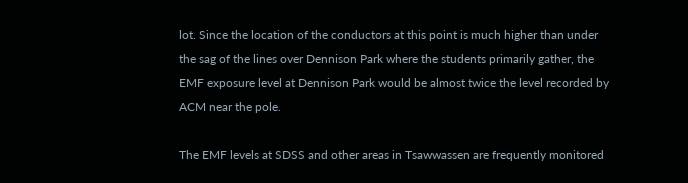lot. Since the location of the conductors at this point is much higher than under the sag of the lines over Dennison Park where the students primarily gather, the EMF exposure level at Dennison Park would be almost twice the level recorded by ACM near the pole.

The EMF levels at SDSS and other areas in Tsawwassen are frequently monitored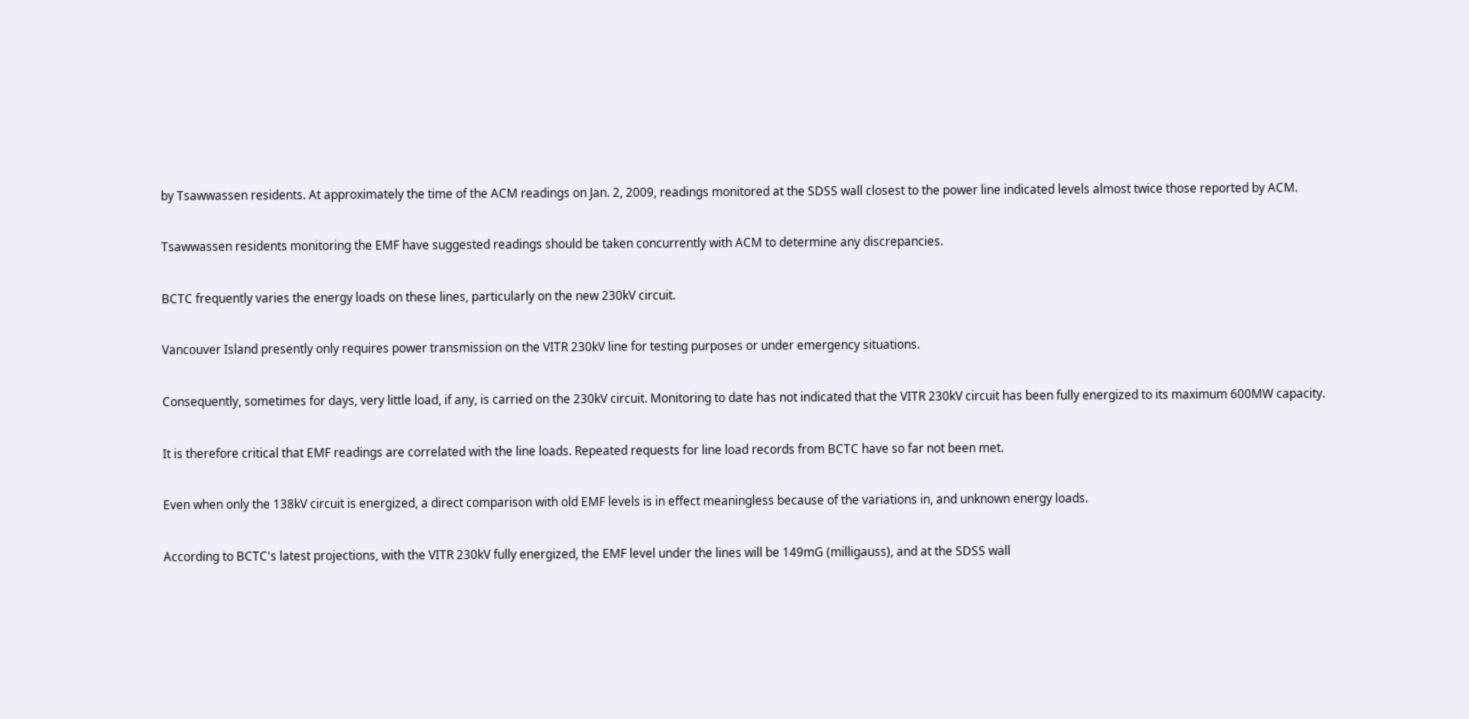by Tsawwassen residents. At approximately the time of the ACM readings on Jan. 2, 2009, readings monitored at the SDSS wall closest to the power line indicated levels almost twice those reported by ACM.

Tsawwassen residents monitoring the EMF have suggested readings should be taken concurrently with ACM to determine any discrepancies.

BCTC frequently varies the energy loads on these lines, particularly on the new 230kV circuit.

Vancouver Island presently only requires power transmission on the VITR 230kV line for testing purposes or under emergency situations.

Consequently, sometimes for days, very little load, if any, is carried on the 230kV circuit. Monitoring to date has not indicated that the VITR 230kV circuit has been fully energized to its maximum 600MW capacity.

It is therefore critical that EMF readings are correlated with the line loads. Repeated requests for line load records from BCTC have so far not been met.

Even when only the 138kV circuit is energized, a direct comparison with old EMF levels is in effect meaningless because of the variations in, and unknown energy loads.

According to BCTC's latest projections, with the VITR 230kV fully energized, the EMF level under the lines will be 149mG (milligauss), and at the SDSS wall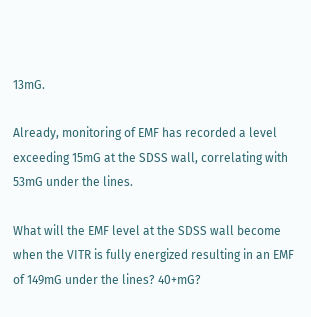13mG.

Already, monitoring of EMF has recorded a level exceeding 15mG at the SDSS wall, correlating with 53mG under the lines.

What will the EMF level at the SDSS wall become when the VITR is fully energized resulting in an EMF of 149mG under the lines? 40+mG?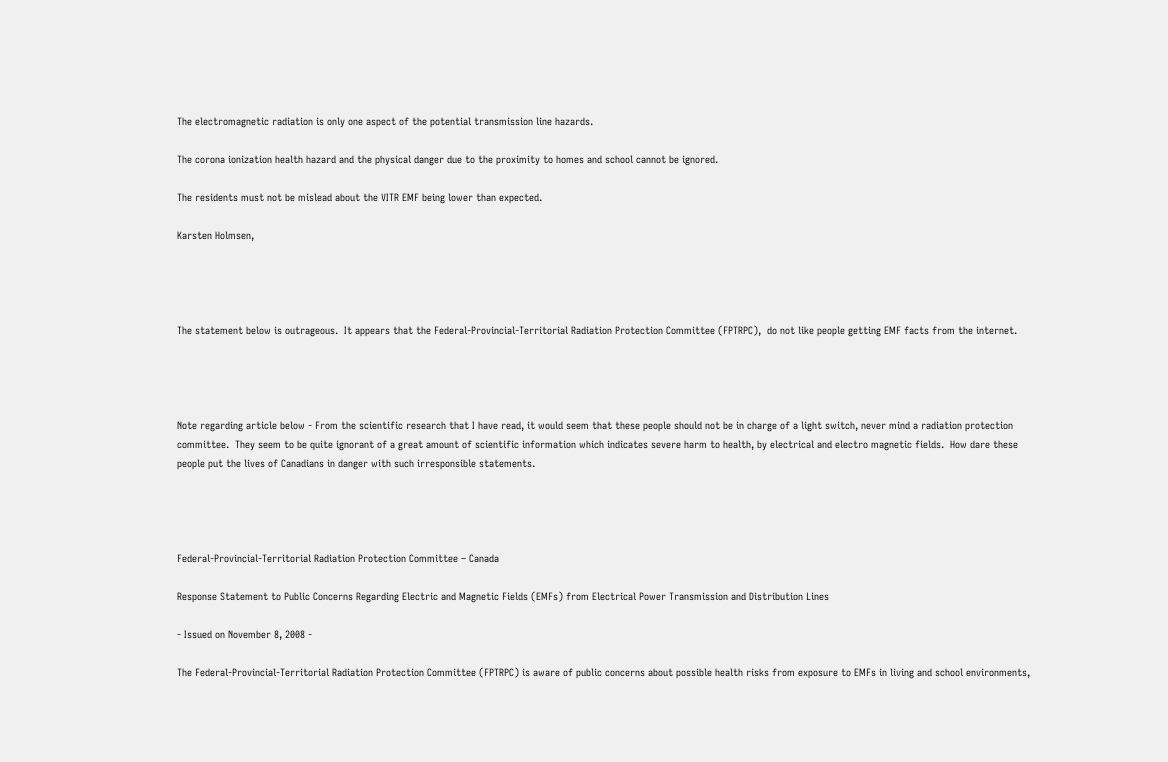The electromagnetic radiation is only one aspect of the potential transmission line hazards.

The corona ionization health hazard and the physical danger due to the proximity to homes and school cannot be ignored.

The residents must not be mislead about the VITR EMF being lower than expected.

Karsten Holmsen,




The statement below is outrageous.  It appears that the Federal-Provincial-Territorial Radiation Protection Committee (FPTRPC),  do not like people getting EMF facts from the internet.




Note regarding article below - From the scientific research that I have read, it would seem that these people should not be in charge of a light switch, never mind a radiation protection committee.  They seem to be quite ignorant of a great amount of scientific information which indicates severe harm to health, by electrical and electro magnetic fields.  How dare these people put the lives of Canadians in danger with such irresponsible statements.




Federal-Provincial-Territorial Radiation Protection Committee – Canada

Response Statement to Public Concerns Regarding Electric and Magnetic Fields (EMFs) from Electrical Power Transmission and Distribution Lines

- Issued on November 8, 2008 -

The Federal-Provincial-Territorial Radiation Protection Committee (FPTRPC) is aware of public concerns about possible health risks from exposure to EMFs in living and school environments,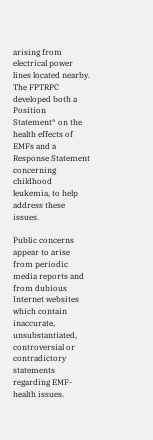arising from electrical power lines located nearby.  The FPTRPC developed both a Position Statement* on the health effects of EMFs and a Response Statement concerning childhood leukemia, to help address these issues.

Public concerns appear to arise from periodic media reports and from dubious Internet websites which contain inaccurate, unsubstantiated, controversial or contradictory statements regarding EMF-health issues.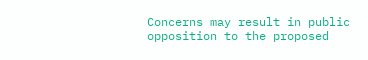Concerns may result in public opposition to the proposed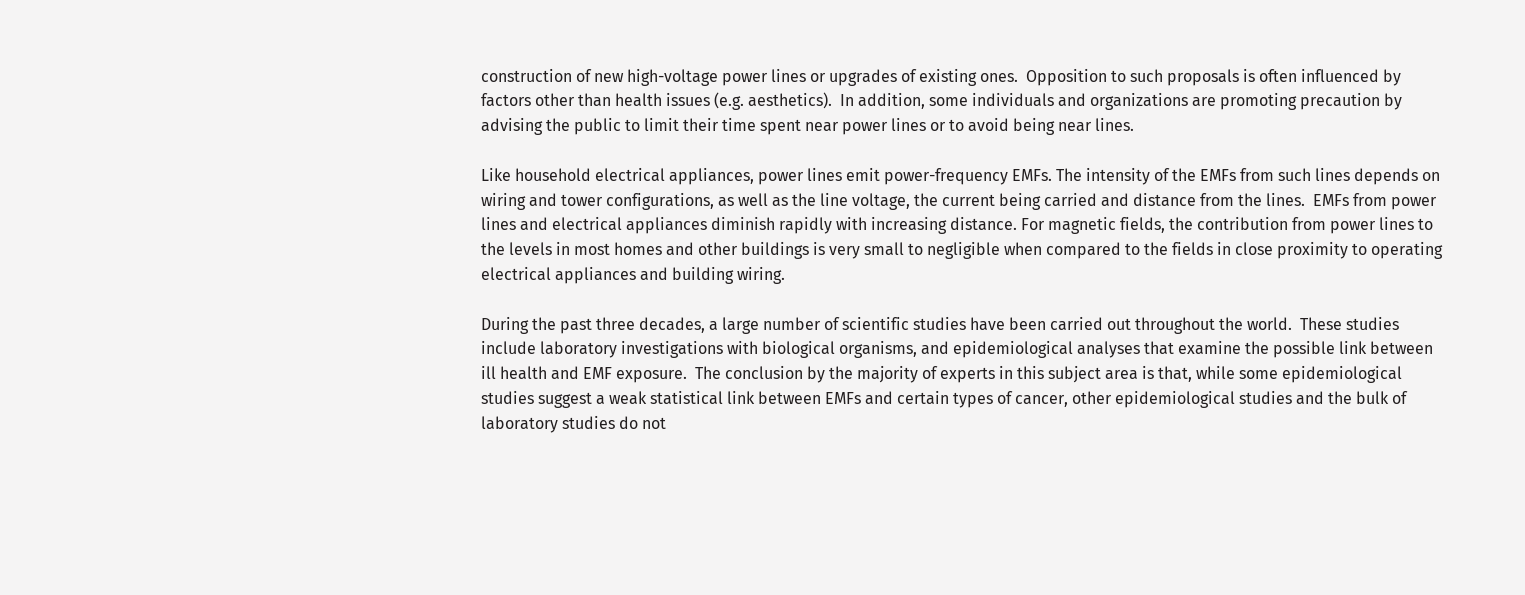construction of new high-voltage power lines or upgrades of existing ones.  Opposition to such proposals is often influenced by factors other than health issues (e.g. aesthetics).  In addition, some individuals and organizations are promoting precaution by advising the public to limit their time spent near power lines or to avoid being near lines.

Like household electrical appliances, power lines emit power-frequency EMFs. The intensity of the EMFs from such lines depends on wiring and tower configurations, as well as the line voltage, the current being carried and distance from the lines.  EMFs from power lines and electrical appliances diminish rapidly with increasing distance. For magnetic fields, the contribution from power lines to the levels in most homes and other buildings is very small to negligible when compared to the fields in close proximity to operating electrical appliances and building wiring.

During the past three decades, a large number of scientific studies have been carried out throughout the world.  These studies include laboratory investigations with biological organisms, and epidemiological analyses that examine the possible link between ill health and EMF exposure.  The conclusion by the majority of experts in this subject area is that, while some epidemiological studies suggest a weak statistical link between EMFs and certain types of cancer, other epidemiological studies and the bulk of laboratory studies do not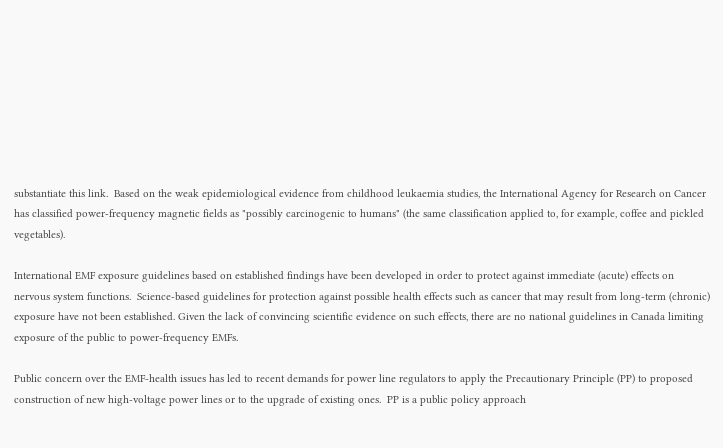substantiate this link.  Based on the weak epidemiological evidence from childhood leukaemia studies, the International Agency for Research on Cancer has classified power-frequency magnetic fields as "possibly carcinogenic to humans" (the same classification applied to, for example, coffee and pickled vegetables).

International EMF exposure guidelines based on established findings have been developed in order to protect against immediate (acute) effects on nervous system functions.  Science-based guidelines for protection against possible health effects such as cancer that may result from long-term (chronic) exposure have not been established. Given the lack of convincing scientific evidence on such effects, there are no national guidelines in Canada limiting exposure of the public to power-frequency EMFs.

Public concern over the EMF-health issues has led to recent demands for power line regulators to apply the Precautionary Principle (PP) to proposed construction of new high-voltage power lines or to the upgrade of existing ones.  PP is a public policy approach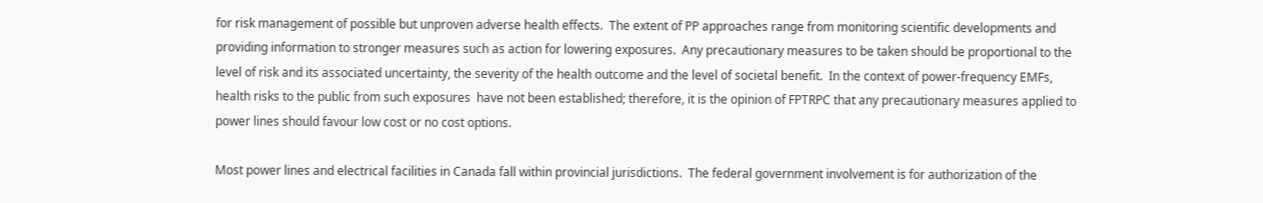for risk management of possible but unproven adverse health effects.  The extent of PP approaches range from monitoring scientific developments and providing information to stronger measures such as action for lowering exposures.  Any precautionary measures to be taken should be proportional to the level of risk and its associated uncertainty, the severity of the health outcome and the level of societal benefit.  In the context of power-frequency EMFs, health risks to the public from such exposures  have not been established; therefore, it is the opinion of FPTRPC that any precautionary measures applied to power lines should favour low cost or no cost options.

Most power lines and electrical facilities in Canada fall within provincial jurisdictions.  The federal government involvement is for authorization of the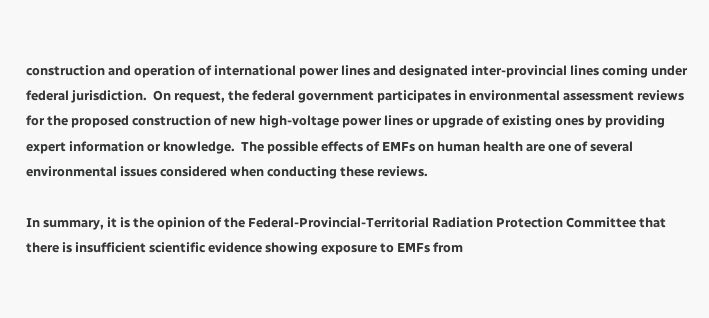construction and operation of international power lines and designated inter-provincial lines coming under federal jurisdiction.  On request, the federal government participates in environmental assessment reviews for the proposed construction of new high-voltage power lines or upgrade of existing ones by providing expert information or knowledge.  The possible effects of EMFs on human health are one of several environmental issues considered when conducting these reviews.

In summary, it is the opinion of the Federal-Provincial-Territorial Radiation Protection Committee that there is insufficient scientific evidence showing exposure to EMFs from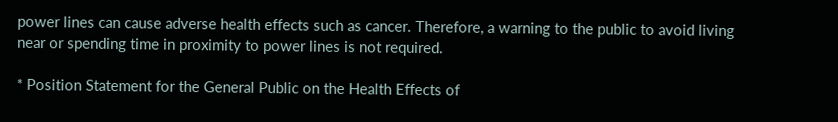power lines can cause adverse health effects such as cancer. Therefore, a warning to the public to avoid living near or spending time in proximity to power lines is not required.

* Position Statement for the General Public on the Health Effects of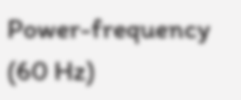Power-frequency (60 Hz)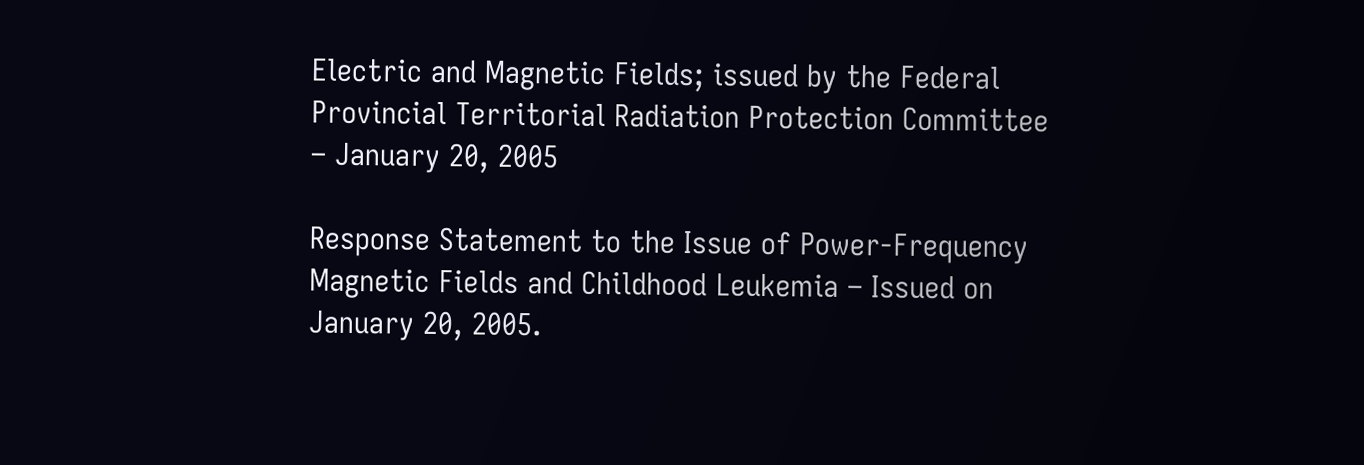Electric and Magnetic Fields; issued by the Federal Provincial Territorial Radiation Protection Committee – January 20, 2005

Response Statement to the Issue of Power-Frequency Magnetic Fields and Childhood Leukemia – Issued on January 20, 2005.